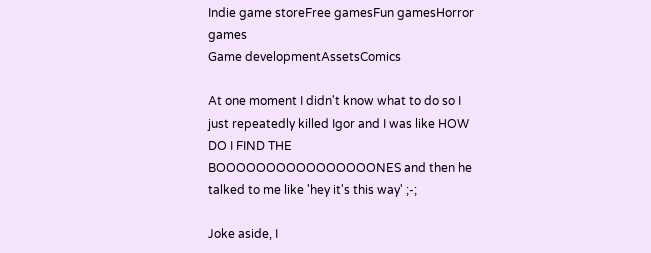Indie game storeFree gamesFun gamesHorror games
Game developmentAssetsComics

At one moment I didn't know what to do so I just repeatedly killed Igor and I was like HOW DO I FIND THE BOOOOOOOOOOOOOOOONES and then he talked to me like 'hey it's this way' ;-;

Joke aside, I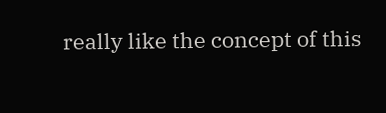really like the concept of this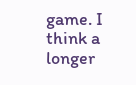game. I think a longer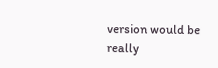version would be really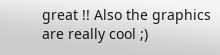great !! Also the graphics are really cool ;)